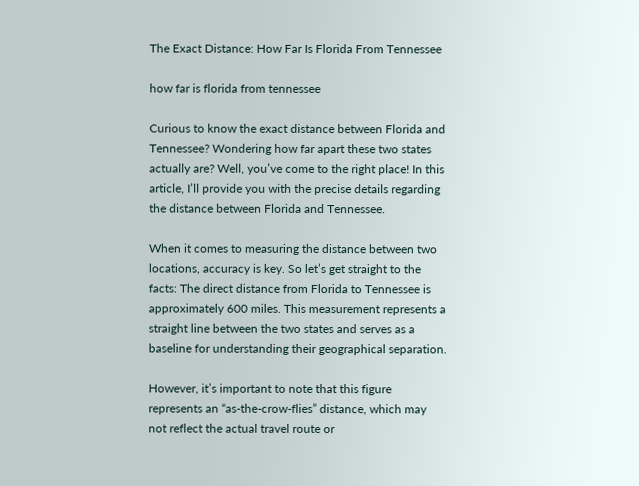The Exact Distance: How Far Is Florida From Tennessee

how far is florida from tennessee

Curious to know the exact distance between Florida and Tennessee? Wondering how far apart these two states actually are? Well, you’ve come to the right place! In this article, I’ll provide you with the precise details regarding the distance between Florida and Tennessee.

When it comes to measuring the distance between two locations, accuracy is key. So let’s get straight to the facts: The direct distance from Florida to Tennessee is approximately 600 miles. This measurement represents a straight line between the two states and serves as a baseline for understanding their geographical separation.

However, it’s important to note that this figure represents an “as-the-crow-flies” distance, which may not reflect the actual travel route or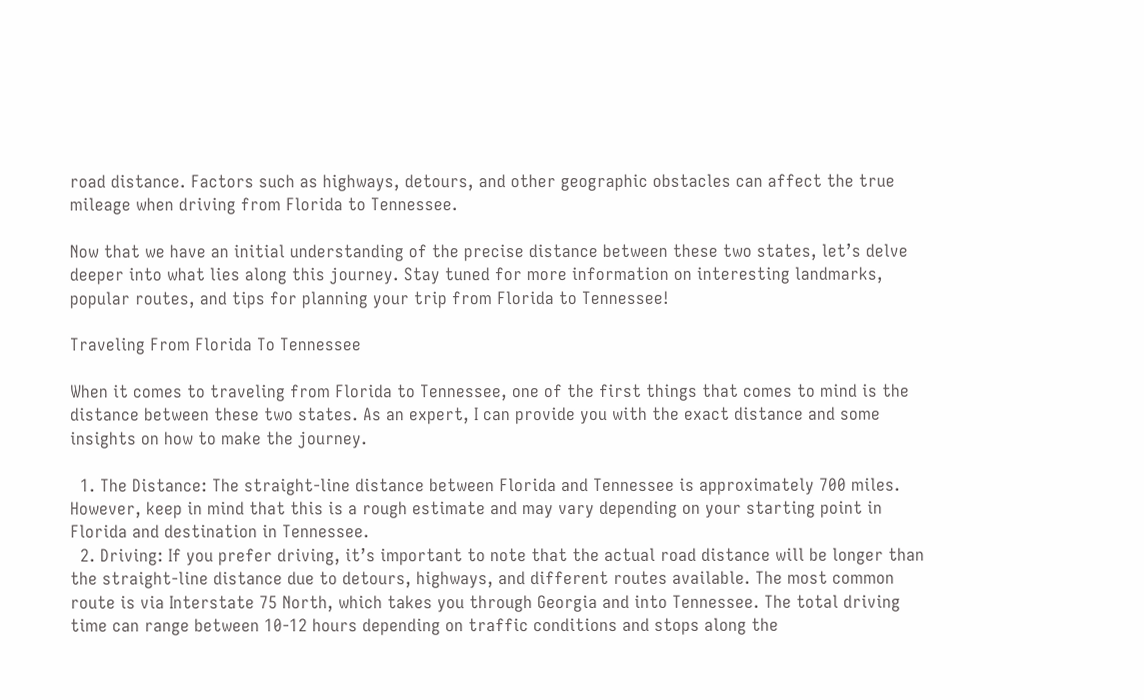road distance. Factors such as highways, detours, and other geographic obstacles can affect the true mileage when driving from Florida to Tennessee.

Now that we have an initial understanding of the precise distance between these two states, let’s delve deeper into what lies along this journey. Stay tuned for more information on interesting landmarks, popular routes, and tips for planning your trip from Florida to Tennessee!

Traveling From Florida To Tennessee

When it comes to traveling from Florida to Tennessee, one of the first things that comes to mind is the distance between these two states. As an expert, I can provide you with the exact distance and some insights on how to make the journey.

  1. The Distance: The straight-line distance between Florida and Tennessee is approximately 700 miles. However, keep in mind that this is a rough estimate and may vary depending on your starting point in Florida and destination in Tennessee.
  2. Driving: If you prefer driving, it’s important to note that the actual road distance will be longer than the straight-line distance due to detours, highways, and different routes available. The most common route is via Interstate 75 North, which takes you through Georgia and into Tennessee. The total driving time can range between 10-12 hours depending on traffic conditions and stops along the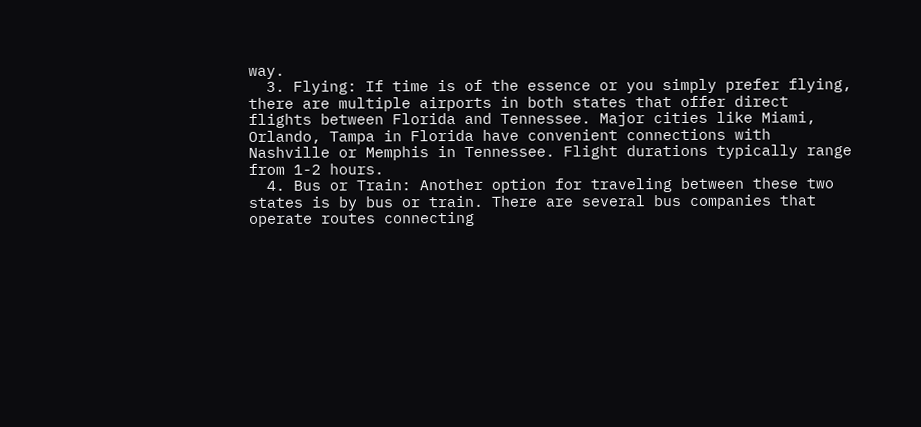way.
  3. Flying: If time is of the essence or you simply prefer flying, there are multiple airports in both states that offer direct flights between Florida and Tennessee. Major cities like Miami, Orlando, Tampa in Florida have convenient connections with Nashville or Memphis in Tennessee. Flight durations typically range from 1-2 hours.
  4. Bus or Train: Another option for traveling between these two states is by bus or train. There are several bus companies that operate routes connecting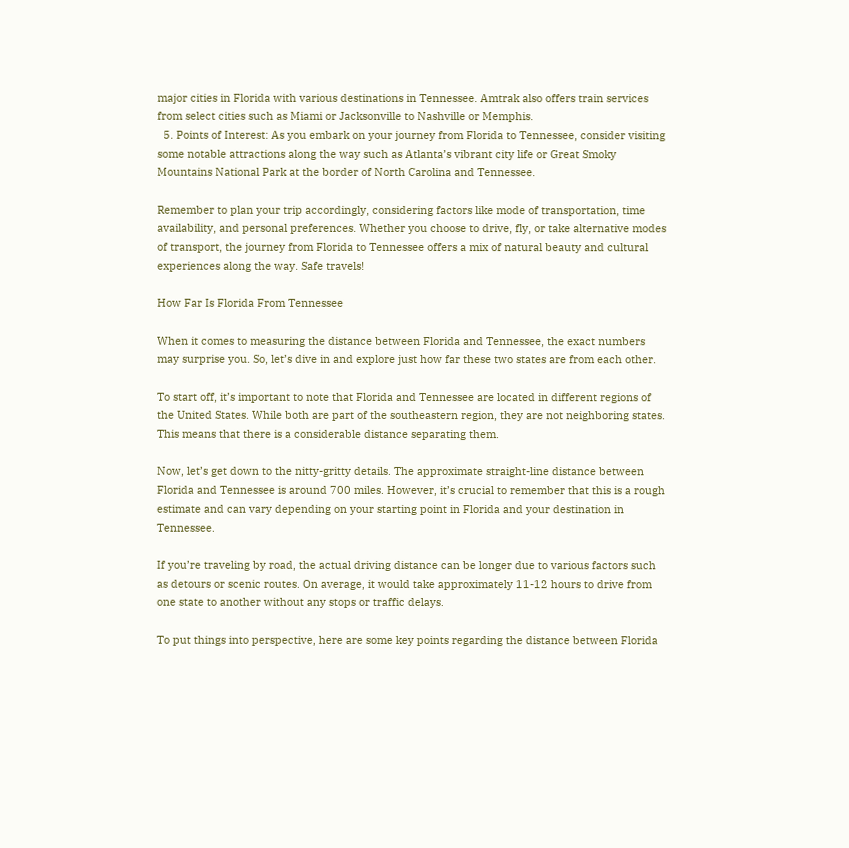major cities in Florida with various destinations in Tennessee. Amtrak also offers train services from select cities such as Miami or Jacksonville to Nashville or Memphis.
  5. Points of Interest: As you embark on your journey from Florida to Tennessee, consider visiting some notable attractions along the way such as Atlanta’s vibrant city life or Great Smoky Mountains National Park at the border of North Carolina and Tennessee.

Remember to plan your trip accordingly, considering factors like mode of transportation, time availability, and personal preferences. Whether you choose to drive, fly, or take alternative modes of transport, the journey from Florida to Tennessee offers a mix of natural beauty and cultural experiences along the way. Safe travels!

How Far Is Florida From Tennessee

When it comes to measuring the distance between Florida and Tennessee, the exact numbers may surprise you. So, let’s dive in and explore just how far these two states are from each other.

To start off, it’s important to note that Florida and Tennessee are located in different regions of the United States. While both are part of the southeastern region, they are not neighboring states. This means that there is a considerable distance separating them.

Now, let’s get down to the nitty-gritty details. The approximate straight-line distance between Florida and Tennessee is around 700 miles. However, it’s crucial to remember that this is a rough estimate and can vary depending on your starting point in Florida and your destination in Tennessee.

If you’re traveling by road, the actual driving distance can be longer due to various factors such as detours or scenic routes. On average, it would take approximately 11-12 hours to drive from one state to another without any stops or traffic delays.

To put things into perspective, here are some key points regarding the distance between Florida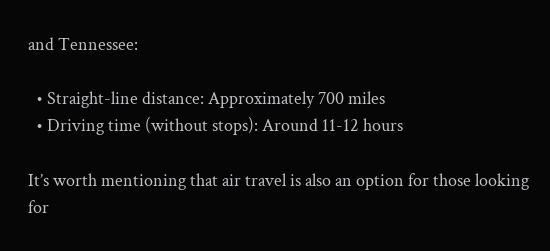and Tennessee:

  • Straight-line distance: Approximately 700 miles
  • Driving time (without stops): Around 11-12 hours

It’s worth mentioning that air travel is also an option for those looking for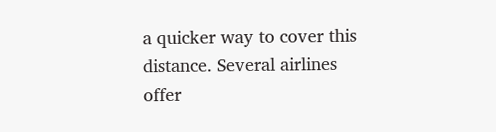a quicker way to cover this distance. Several airlines offer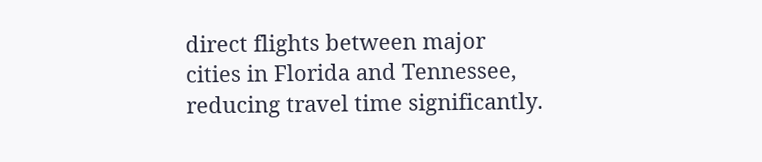direct flights between major cities in Florida and Tennessee, reducing travel time significantly.